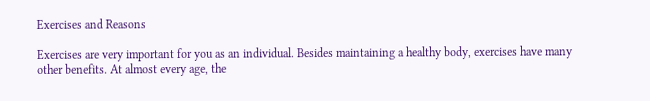Exercises and Reasons

Exercises are very important for you as an individual. Besides maintaining a healthy body, exercises have many other benefits. At almost every age, the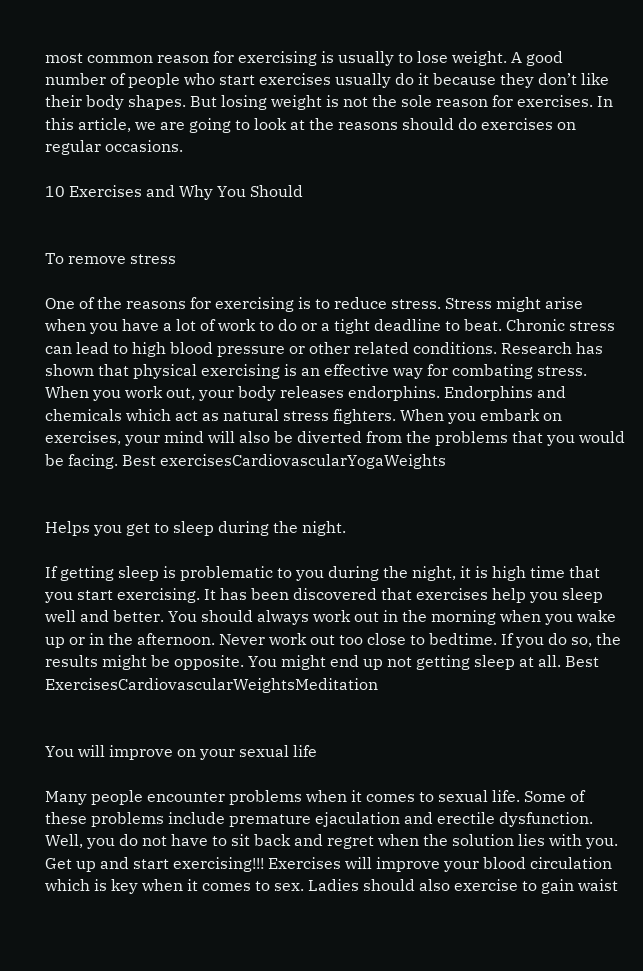most common reason for exercising is usually to lose weight. A good number of people who start exercises usually do it because they don’t like their body shapes. But losing weight is not the sole reason for exercises. In this article, we are going to look at the reasons should do exercises on regular occasions.

10 Exercises and Why You Should


To remove stress

One of the reasons for exercising is to reduce stress. Stress might arise when you have a lot of work to do or a tight deadline to beat. Chronic stress can lead to high blood pressure or other related conditions. Research has shown that physical exercising is an effective way for combating stress. When you work out, your body releases endorphins. Endorphins and chemicals which act as natural stress fighters. When you embark on exercises, your mind will also be diverted from the problems that you would be facing. Best exercisesCardiovascularYogaWeights


Helps you get to sleep during the night.

If getting sleep is problematic to you during the night, it is high time that you start exercising. It has been discovered that exercises help you sleep well and better. You should always work out in the morning when you wake up or in the afternoon. Never work out too close to bedtime. If you do so, the results might be opposite. You might end up not getting sleep at all. Best ExercisesCardiovascularWeightsMeditation


You will improve on your sexual life

Many people encounter problems when it comes to sexual life. Some of these problems include premature ejaculation and erectile dysfunction. Well, you do not have to sit back and regret when the solution lies with you. Get up and start exercising!!! Exercises will improve your blood circulation which is key when it comes to sex. Ladies should also exercise to gain waist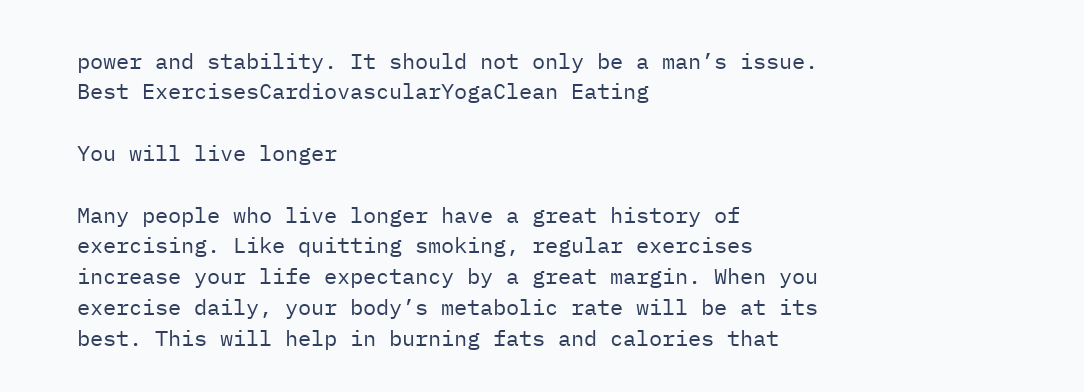power and stability. It should not only be a man’s issue.  Best ExercisesCardiovascularYogaClean Eating

You will live longer

Many people who live longer have a great history of exercising. Like quitting smoking, regular exercises increase your life expectancy by a great margin. When you exercise daily, your body’s metabolic rate will be at its best. This will help in burning fats and calories that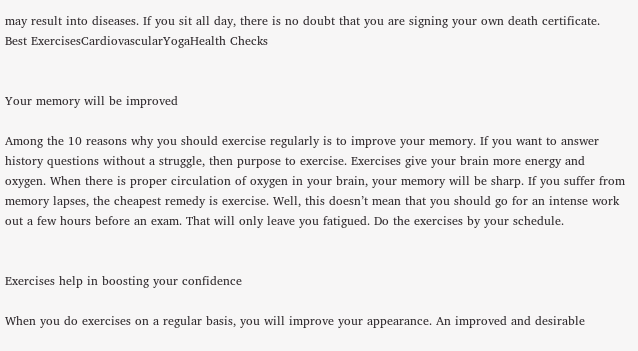may result into diseases. If you sit all day, there is no doubt that you are signing your own death certificate.  Best ExercisesCardiovascularYogaHealth Checks


Your memory will be improved

Among the 10 reasons why you should exercise regularly is to improve your memory. If you want to answer history questions without a struggle, then purpose to exercise. Exercises give your brain more energy and oxygen. When there is proper circulation of oxygen in your brain, your memory will be sharp. If you suffer from memory lapses, the cheapest remedy is exercise. Well, this doesn’t mean that you should go for an intense work out a few hours before an exam. That will only leave you fatigued. Do the exercises by your schedule.


Exercises help in boosting your confidence

When you do exercises on a regular basis, you will improve your appearance. An improved and desirable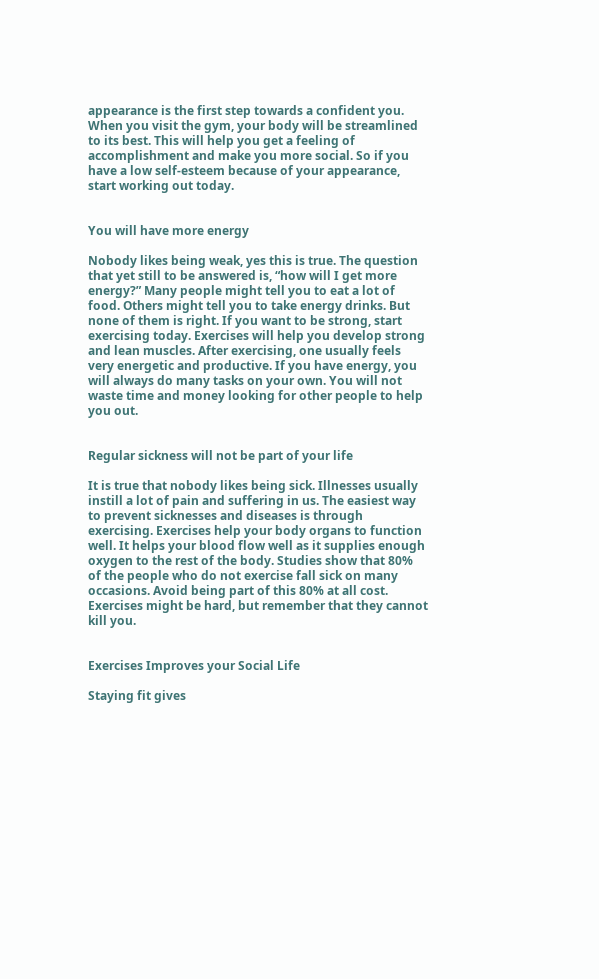appearance is the first step towards a confident you. When you visit the gym, your body will be streamlined to its best. This will help you get a feeling of accomplishment and make you more social. So if you have a low self-esteem because of your appearance, start working out today.


You will have more energy

Nobody likes being weak, yes this is true. The question that yet still to be answered is, “how will I get more energy?” Many people might tell you to eat a lot of food. Others might tell you to take energy drinks. But none of them is right. If you want to be strong, start exercising today. Exercises will help you develop strong and lean muscles. After exercising, one usually feels very energetic and productive. If you have energy, you will always do many tasks on your own. You will not waste time and money looking for other people to help you out.


Regular sickness will not be part of your life

It is true that nobody likes being sick. Illnesses usually instill a lot of pain and suffering in us. The easiest way to prevent sicknesses and diseases is through exercising. Exercises help your body organs to function well. It helps your blood flow well as it supplies enough oxygen to the rest of the body. Studies show that 80% of the people who do not exercise fall sick on many occasions. Avoid being part of this 80% at all cost. Exercises might be hard, but remember that they cannot kill you.


Exercises Improves your Social Life

Staying fit gives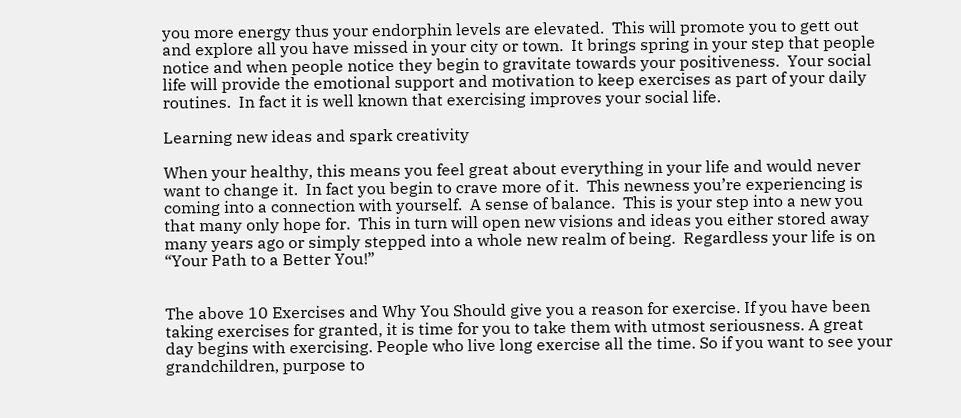you more energy thus your endorphin levels are elevated.  This will promote you to gett out and explore all you have missed in your city or town.  It brings spring in your step that people notice and when people notice they begin to gravitate towards your positiveness.  Your social life will provide the emotional support and motivation to keep exercises as part of your daily routines.  In fact it is well known that exercising improves your social life.

Learning new ideas and spark creativity

When your healthy, this means you feel great about everything in your life and would never want to change it.  In fact you begin to crave more of it.  This newness you’re experiencing is coming into a connection with yourself.  A sense of balance.  This is your step into a new you that many only hope for.  This in turn will open new visions and ideas you either stored away many years ago or simply stepped into a whole new realm of being.  Regardless your life is on “Your Path to a Better You!”


The above 10 Exercises and Why You Should give you a reason for exercise. If you have been taking exercises for granted, it is time for you to take them with utmost seriousness. A great day begins with exercising. People who live long exercise all the time. So if you want to see your grandchildren, purpose to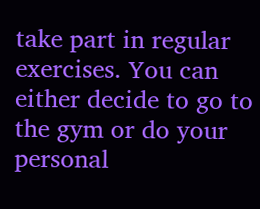take part in regular exercises. You can either decide to go to the gym or do your personal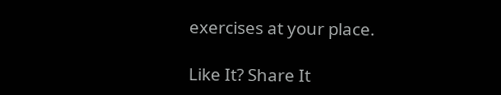exercises at your place.

Like It? Share It